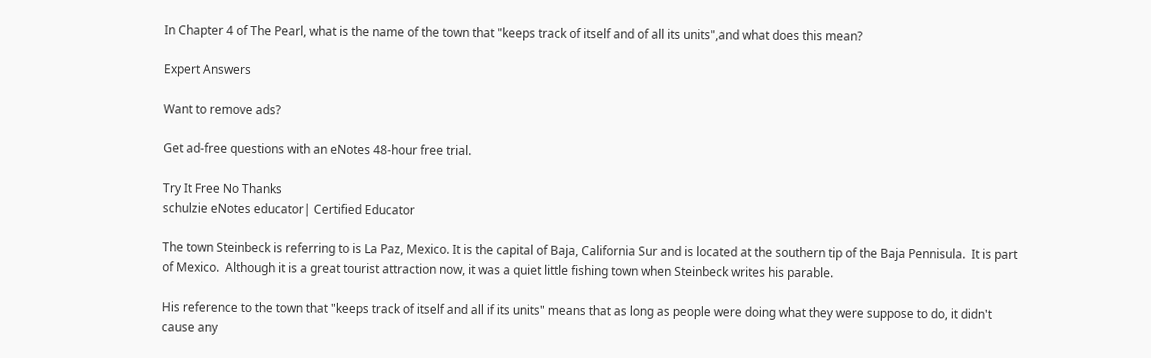In Chapter 4 of The Pearl, what is the name of the town that "keeps track of itself and of all its units",and what does this mean?

Expert Answers

Want to remove ads?

Get ad-free questions with an eNotes 48-hour free trial.

Try It Free No Thanks
schulzie eNotes educator| Certified Educator

The town Steinbeck is referring to is La Paz, Mexico. It is the capital of Baja, California Sur and is located at the southern tip of the Baja Pennisula.  It is part of Mexico.  Although it is a great tourist attraction now, it was a quiet little fishing town when Steinbeck writes his parable.

His reference to the town that "keeps track of itself and all if its units" means that as long as people were doing what they were suppose to do, it didn't cause any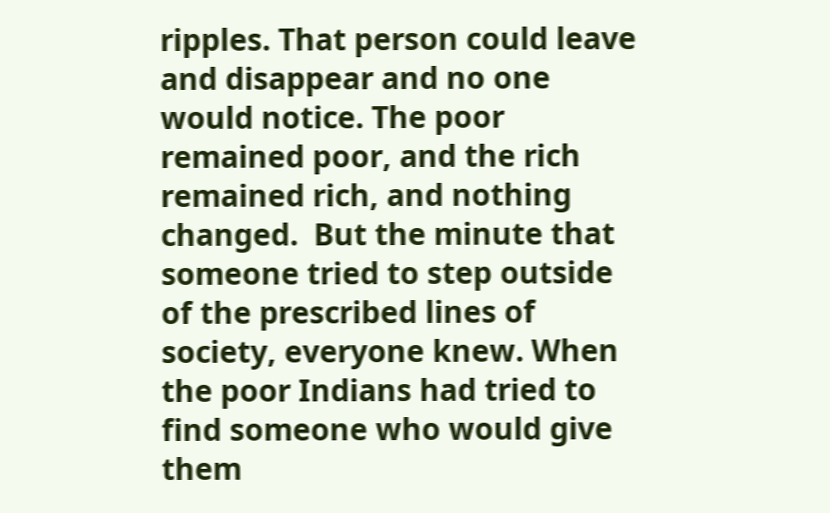ripples. That person could leave and disappear and no one would notice. The poor remained poor, and the rich remained rich, and nothing changed.  But the minute that someone tried to step outside of the prescribed lines of society, everyone knew. When the poor Indians had tried to find someone who would give them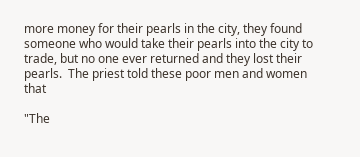more money for their pearls in the city, they found someone who would take their pearls into the city to trade, but no one ever returned and they lost their pearls.  The priest told these poor men and women that

"The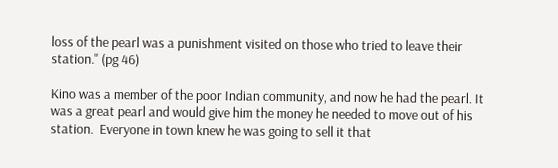loss of the pearl was a punishment visited on those who tried to leave their station." (pg 46)

Kino was a member of the poor Indian community, and now he had the pearl. It was a great pearl and would give him the money he needed to move out of his station.  Everyone in town knew he was going to sell it that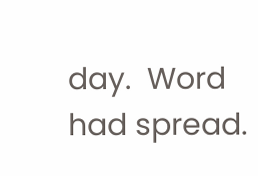day.  Word had spread.